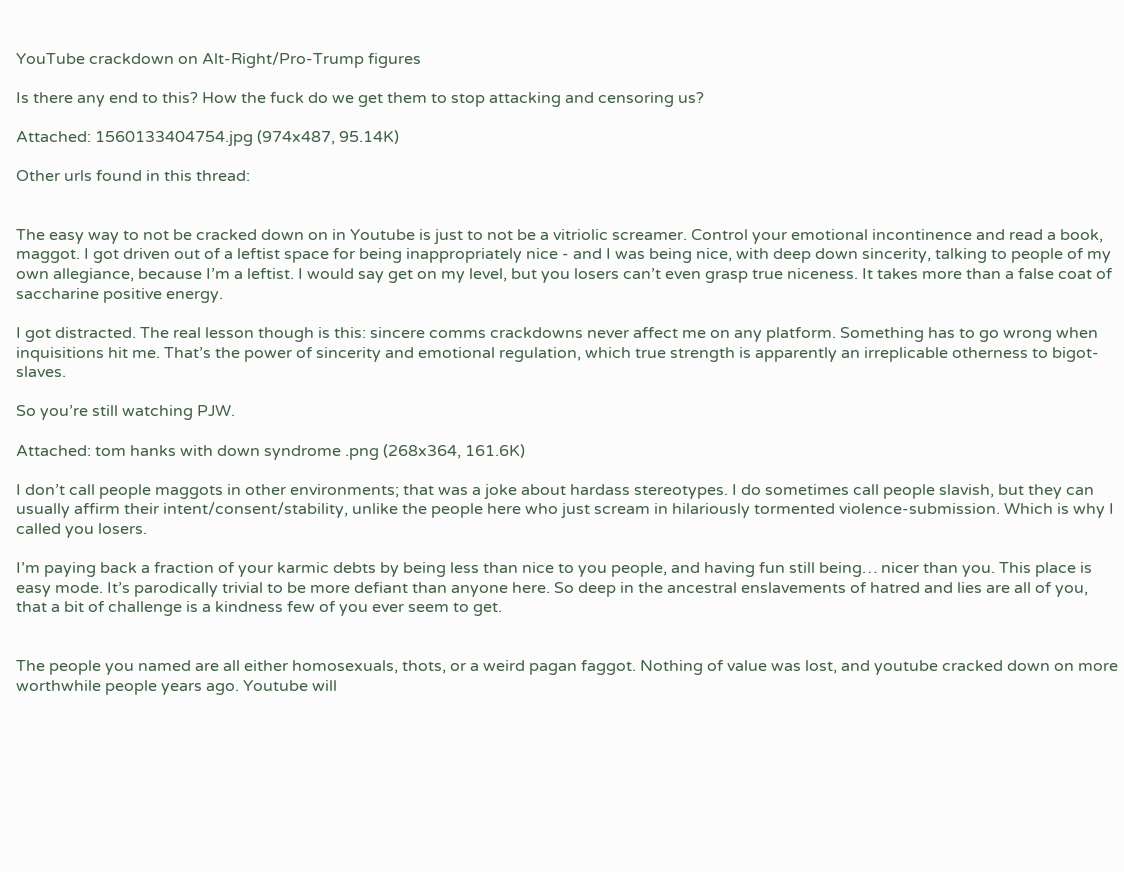YouTube crackdown on Alt-Right/Pro-Trump figures

Is there any end to this? How the fuck do we get them to stop attacking and censoring us?

Attached: 1560133404754.jpg (974x487, 95.14K)

Other urls found in this thread:


The easy way to not be cracked down on in Youtube is just to not be a vitriolic screamer. Control your emotional incontinence and read a book, maggot. I got driven out of a leftist space for being inappropriately nice - and I was being nice, with deep down sincerity, talking to people of my own allegiance, because I’m a leftist. I would say get on my level, but you losers can’t even grasp true niceness. It takes more than a false coat of saccharine positive energy.

I got distracted. The real lesson though is this: sincere comms crackdowns never affect me on any platform. Something has to go wrong when inquisitions hit me. That’s the power of sincerity and emotional regulation, which true strength is apparently an irreplicable otherness to bigot-slaves.

So you’re still watching PJW.

Attached: tom hanks with down syndrome .png (268x364, 161.6K)

I don’t call people maggots in other environments; that was a joke about hardass stereotypes. I do sometimes call people slavish, but they can usually affirm their intent/consent/stability, unlike the people here who just scream in hilariously tormented violence-submission. Which is why I called you losers.

I’m paying back a fraction of your karmic debts by being less than nice to you people, and having fun still being… nicer than you. This place is easy mode. It’s parodically trivial to be more defiant than anyone here. So deep in the ancestral enslavements of hatred and lies are all of you, that a bit of challenge is a kindness few of you ever seem to get.


The people you named are all either homosexuals, thots, or a weird pagan faggot. Nothing of value was lost, and youtube cracked down on more worthwhile people years ago. Youtube will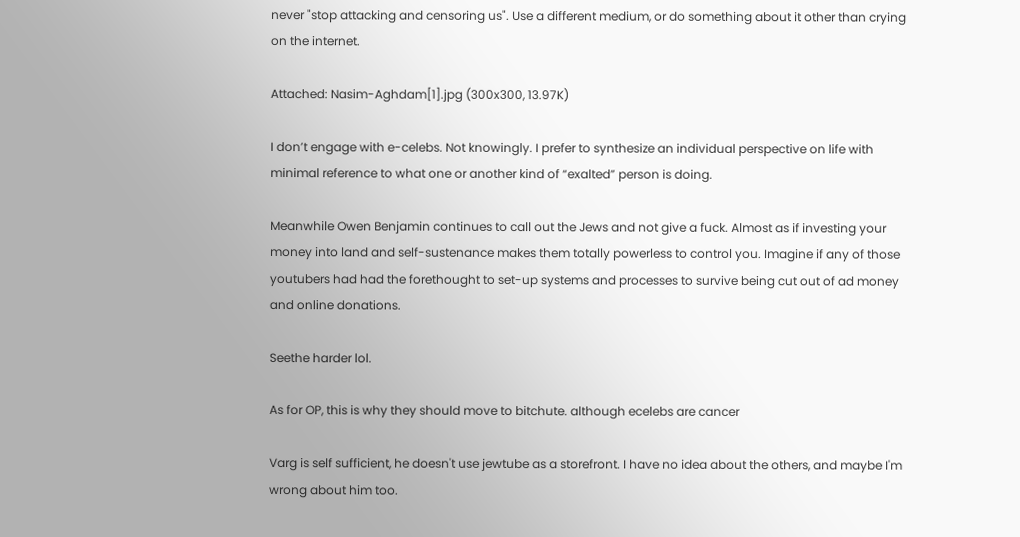never "stop attacking and censoring us". Use a different medium, or do something about it other than crying on the internet.

Attached: Nasim-Aghdam[1].jpg (300x300, 13.97K)

I don’t engage with e-celebs. Not knowingly. I prefer to synthesize an individual perspective on life with minimal reference to what one or another kind of “exalted” person is doing.

Meanwhile Owen Benjamin continues to call out the Jews and not give a fuck. Almost as if investing your money into land and self-sustenance makes them totally powerless to control you. Imagine if any of those youtubers had had the forethought to set-up systems and processes to survive being cut out of ad money and online donations.

Seethe harder lol.

As for OP, this is why they should move to bitchute. although ecelebs are cancer

Varg is self sufficient, he doesn't use jewtube as a storefront. I have no idea about the others, and maybe I'm wrong about him too.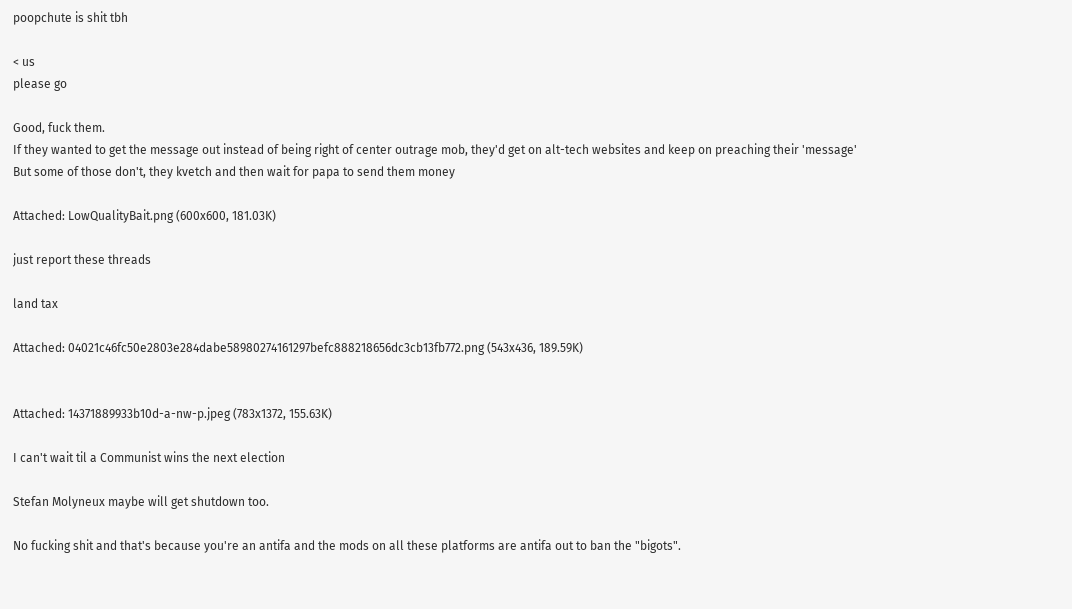poopchute is shit tbh

< us
please go

Good, fuck them.
If they wanted to get the message out instead of being right of center outrage mob, they'd get on alt-tech websites and keep on preaching their 'message'
But some of those don't, they kvetch and then wait for papa to send them money

Attached: LowQualityBait.png (600x600, 181.03K)

just report these threads

land tax

Attached: 04021c46fc50e2803e284dabe58980274161297befc888218656dc3cb13fb772.png (543x436, 189.59K)


Attached: 14371889933b10d-a-nw-p.jpeg (783x1372, 155.63K)

I can't wait til a Communist wins the next election

Stefan Molyneux maybe will get shutdown too.

No fucking shit and that's because you're an antifa and the mods on all these platforms are antifa out to ban the "bigots".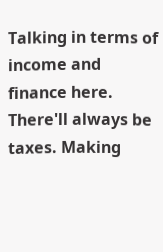Talking in terms of income and finance here. There'll always be taxes. Making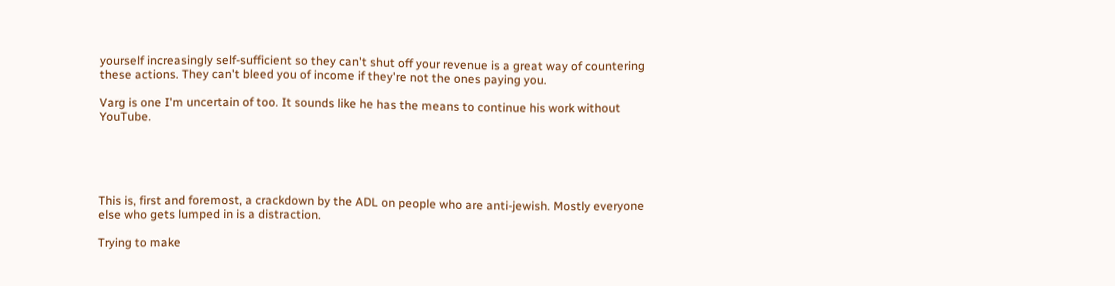yourself increasingly self-sufficient so they can't shut off your revenue is a great way of countering these actions. They can't bleed you of income if they're not the ones paying you.

Varg is one I'm uncertain of too. It sounds like he has the means to continue his work without YouTube.





This is, first and foremost, a crackdown by the ADL on people who are anti-jewish. Mostly everyone else who gets lumped in is a distraction.

Trying to make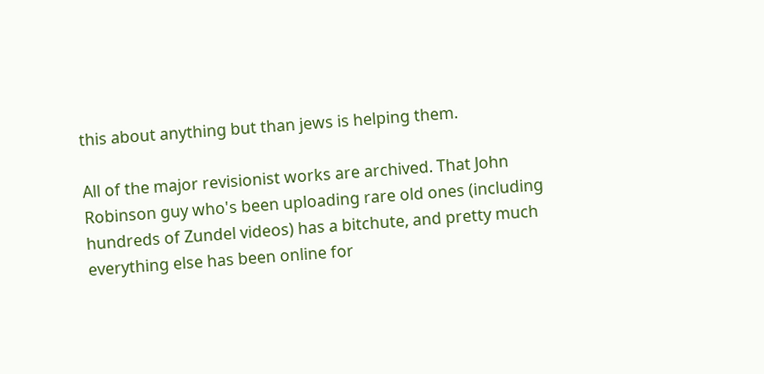this about anything but than jews is helping them.

All of the major revisionist works are archived. That John Robinson guy who's been uploading rare old ones (including hundreds of Zundel videos) has a bitchute, and pretty much everything else has been online for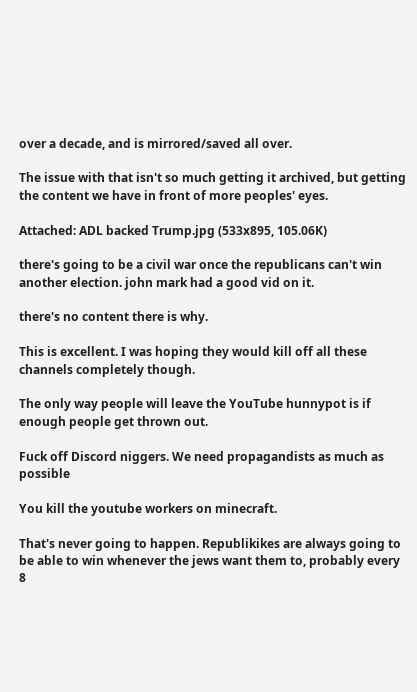over a decade, and is mirrored/saved all over.

The issue with that isn't so much getting it archived, but getting the content we have in front of more peoples' eyes.

Attached: ADL backed Trump.jpg (533x895, 105.06K)

there's going to be a civil war once the republicans can't win another election. john mark had a good vid on it.

there's no content there is why.

This is excellent. I was hoping they would kill off all these channels completely though.

The only way people will leave the YouTube hunnypot is if enough people get thrown out.

Fuck off Discord niggers. We need propagandists as much as possible

You kill the youtube workers on minecraft.

That's never going to happen. Republikikes are always going to be able to win whenever the jews want them to, probably every 8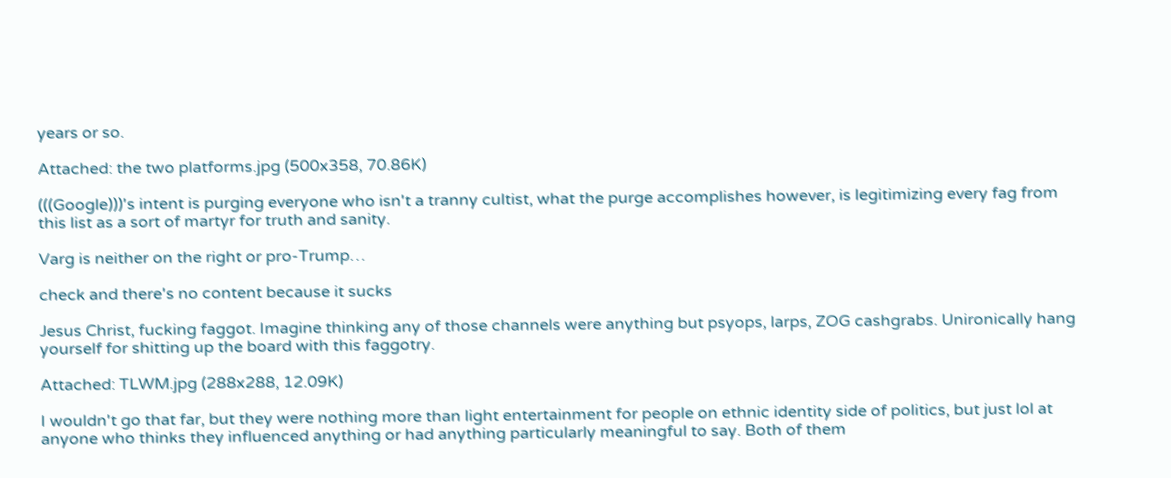years or so.

Attached: the two platforms.jpg (500x358, 70.86K)

(((Google)))'s intent is purging everyone who isn't a tranny cultist, what the purge accomplishes however, is legitimizing every fag from this list as a sort of martyr for truth and sanity.

Varg is neither on the right or pro-Trump…

check and there's no content because it sucks

Jesus Christ, fucking faggot. Imagine thinking any of those channels were anything but psyops, larps, ZOG cashgrabs. Unironically hang yourself for shitting up the board with this faggotry.

Attached: TLWM.jpg (288x288, 12.09K)

I wouldn't go that far, but they were nothing more than light entertainment for people on ethnic identity side of politics, but just lol at anyone who thinks they influenced anything or had anything particularly meaningful to say. Both of them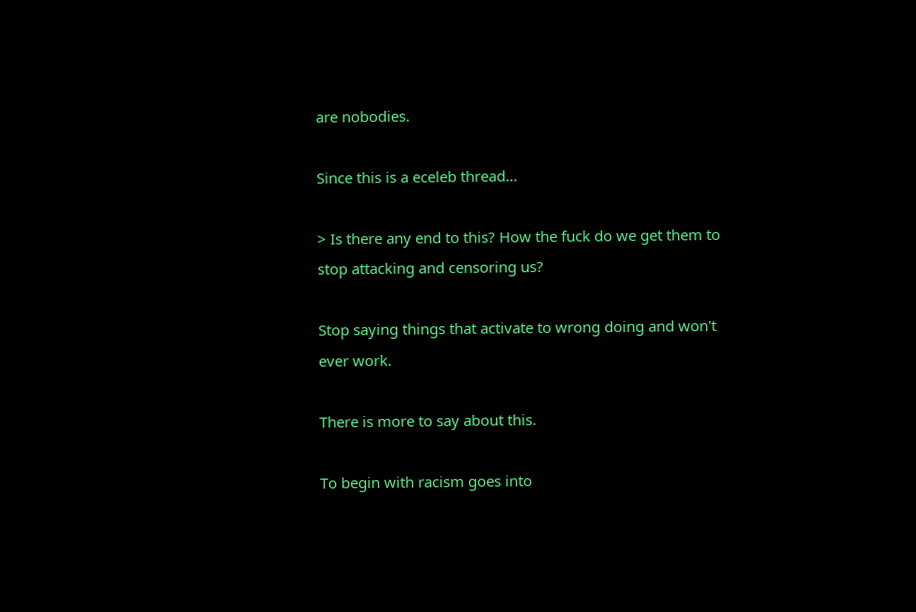are nobodies.

Since this is a eceleb thread…

> Is there any end to this? How the fuck do we get them to stop attacking and censoring us?

Stop saying things that activate to wrong doing and won't ever work.

There is more to say about this.

To begin with racism goes into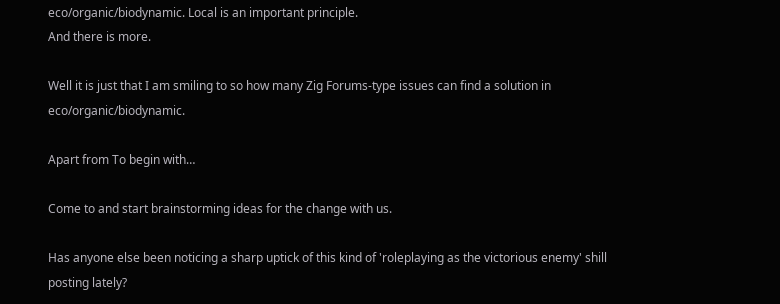eco/organic/biodynamic. Local is an important principle.
And there is more.

Well it is just that I am smiling to so how many Zig Forums-type issues can find a solution in eco/organic/biodynamic.

Apart from To begin with…

Come to and start brainstorming ideas for the change with us.

Has anyone else been noticing a sharp uptick of this kind of 'roleplaying as the victorious enemy' shill posting lately?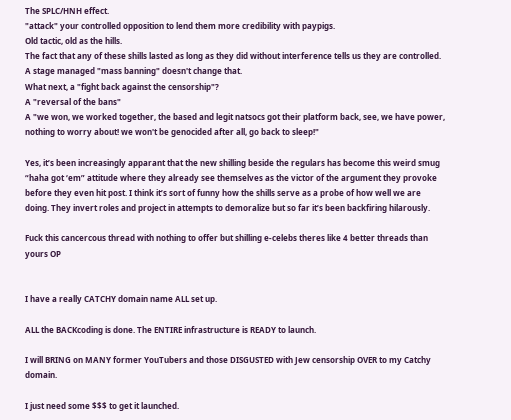The SPLC/HNH effect.
"attack" your controlled opposition to lend them more credibility with paypigs.
Old tactic, old as the hills.
The fact that any of these shills lasted as long as they did without interference tells us they are controlled.
A stage managed "mass banning" doesn't change that.
What next, a "fight back against the censorship"?
A "reversal of the bans"
A "we won, we worked together, the based and legit natsocs got their platform back, see, we have power, nothing to worry about! we won't be genocided after all, go back to sleep!"

Yes, it’s been increasingly apparant that the new shilling beside the regulars has become this weird smug “haha got ‘em” attitude where they already see themselves as the victor of the argument they provoke before they even hit post. I think it’s sort of funny how the shills serve as a probe of how well we are doing. They invert roles and project in attempts to demoralize but so far it’s been backfiring hilarously.

Fuck this cancercous thread with nothing to offer but shilling e-celebs theres like 4 better threads than yours OP


I have a really CATCHY domain name ALL set up.

ALL the BACKcoding is done. The ENTIRE infrastructure is READY to launch.

I will BRING on MANY former YouTubers and those DISGUSTED with Jew censorship OVER to my Catchy domain.

I just need some $$$ to get it launched.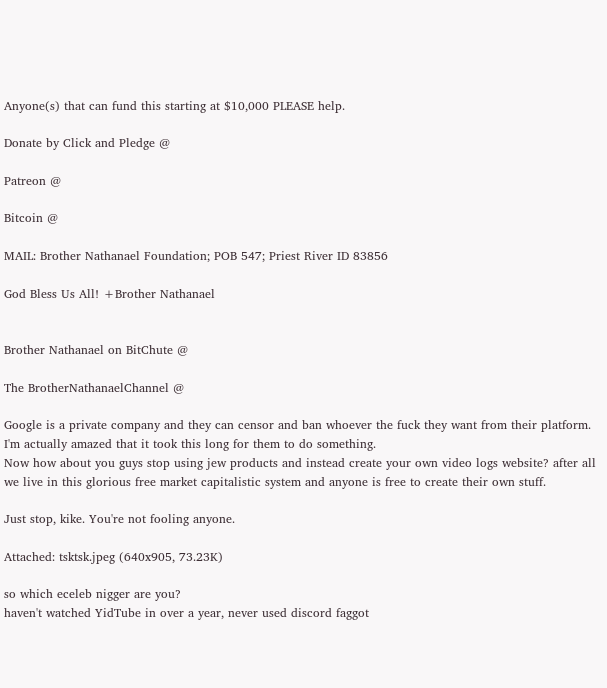Anyone(s) that can fund this starting at $10,000 PLEASE help.

Donate by Click and Pledge @

Patreon @

Bitcoin @

MAIL: Brother Nathanael Foundation; POB 547; Priest River ID 83856

God Bless Us All! +Brother Nathanael


Brother Nathanael on BitChute @

The BrotherNathanaelChannel @

Google is a private company and they can censor and ban whoever the fuck they want from their platform. I'm actually amazed that it took this long for them to do something.
Now how about you guys stop using jew products and instead create your own video logs website? after all we live in this glorious free market capitalistic system and anyone is free to create their own stuff.

Just stop, kike. You're not fooling anyone.

Attached: tsktsk.jpeg (640x905, 73.23K)

so which eceleb nigger are you?
haven't watched YidTube in over a year, never used discord faggot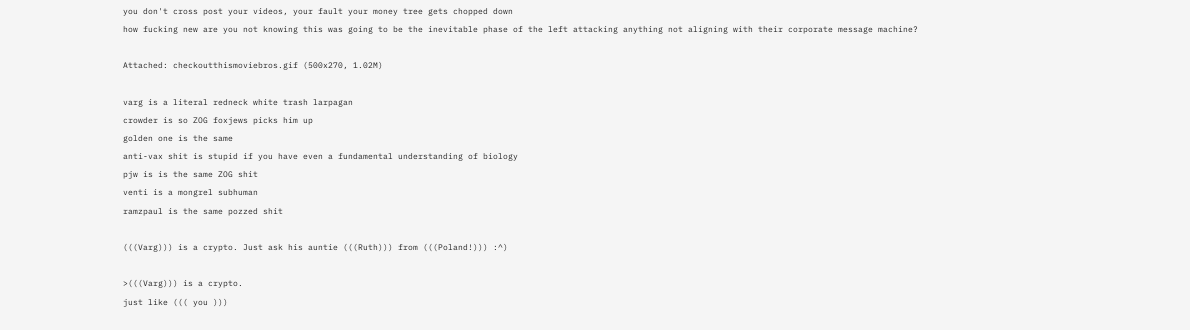you don't cross post your videos, your fault your money tree gets chopped down
how fucking new are you not knowing this was going to be the inevitable phase of the left attacking anything not aligning with their corporate message machine?

Attached: checkoutthismoviebros.gif (500x270, 1.02M)

varg is a literal redneck white trash larpagan
crowder is so ZOG foxjews picks him up
golden one is the same
anti-vax shit is stupid if you have even a fundamental understanding of biology
pjw is is the same ZOG shit
venti is a mongrel subhuman
ramzpaul is the same pozzed shit

(((Varg))) is a crypto. Just ask his auntie (((Ruth))) from (((Poland!))) :^)

>(((Varg))) is a crypto.
just like ((( you )))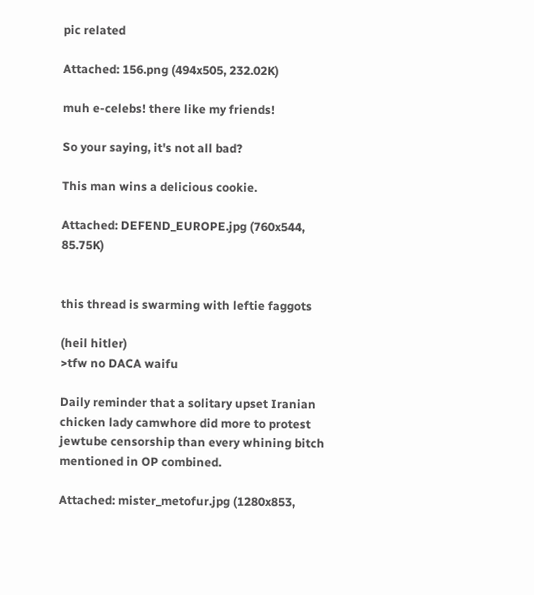pic related

Attached: 156.png (494x505, 232.02K)

muh e-celebs! there like my friends!

So your saying, it's not all bad?

This man wins a delicious cookie.

Attached: DEFEND_EUROPE.jpg (760x544, 85.75K)


this thread is swarming with leftie faggots

(heil hitler)
>tfw no DACA waifu

Daily reminder that a solitary upset Iranian chicken lady camwhore did more to protest jewtube censorship than every whining bitch mentioned in OP combined.

Attached: mister_metofur.jpg (1280x853,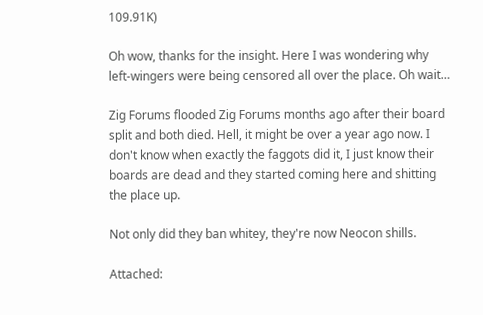109.91K)

Oh wow, thanks for the insight. Here I was wondering why left-wingers were being censored all over the place. Oh wait…

Zig Forums flooded Zig Forums months ago after their board split and both died. Hell, it might be over a year ago now. I don't know when exactly the faggots did it, I just know their boards are dead and they started coming here and shitting the place up.

Not only did they ban whitey, they're now Neocon shills.

Attached: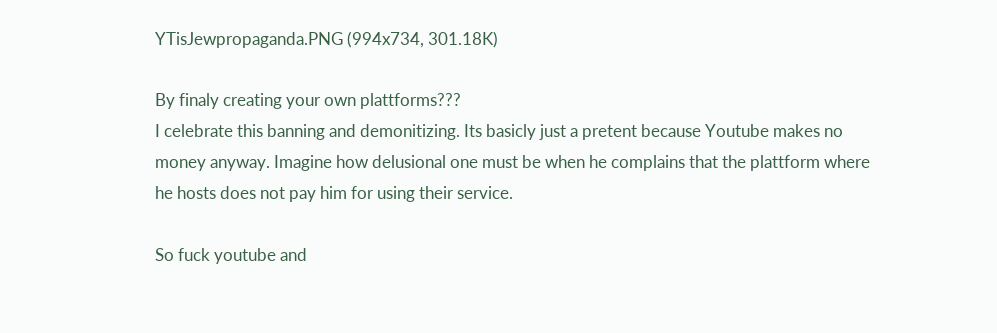YTisJewpropaganda.PNG (994x734, 301.18K)

By finaly creating your own plattforms???
I celebrate this banning and demonitizing. Its basicly just a pretent because Youtube makes no money anyway. Imagine how delusional one must be when he complains that the plattform where he hosts does not pay him for using their service.

So fuck youtube and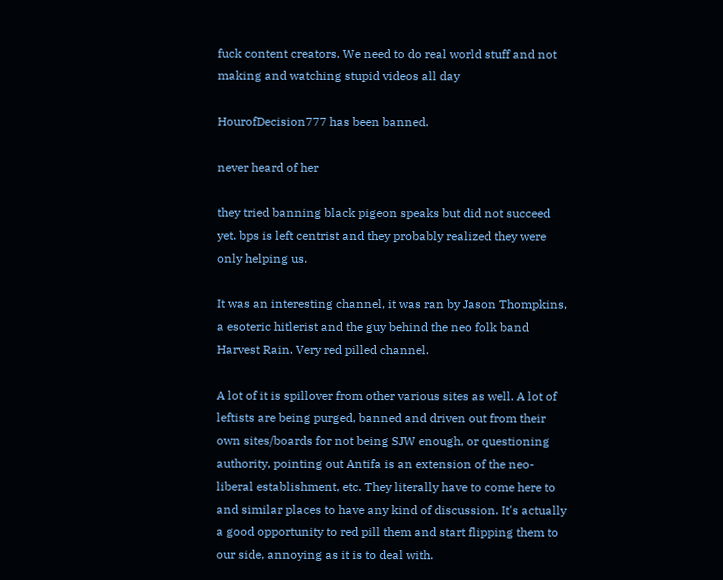fuck content creators. We need to do real world stuff and not making and watching stupid videos all day

HourofDecision777 has been banned.

never heard of her

they tried banning black pigeon speaks but did not succeed yet. bps is left centrist and they probably realized they were only helping us.

It was an interesting channel, it was ran by Jason Thompkins, a esoteric hitlerist and the guy behind the neo folk band Harvest Rain. Very red pilled channel.

A lot of it is spillover from other various sites as well. A lot of leftists are being purged, banned and driven out from their own sites/boards for not being SJW enough, or questioning authority, pointing out Antifa is an extension of the neo-liberal establishment, etc. They literally have to come here to and similar places to have any kind of discussion. It's actually a good opportunity to red pill them and start flipping them to our side, annoying as it is to deal with.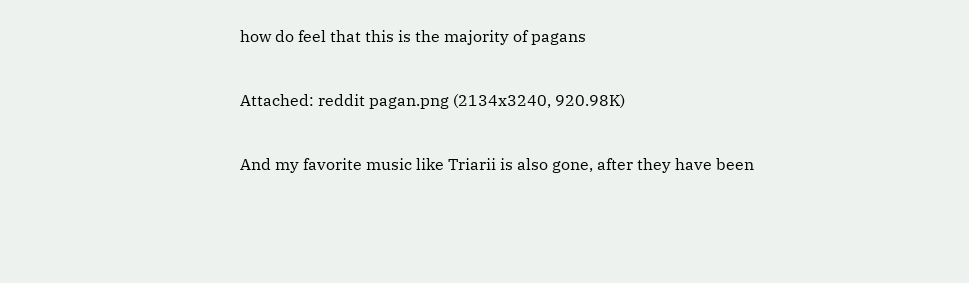how do feel that this is the majority of pagans

Attached: reddit pagan.png (2134x3240, 920.98K)

And my favorite music like Triarii is also gone, after they have been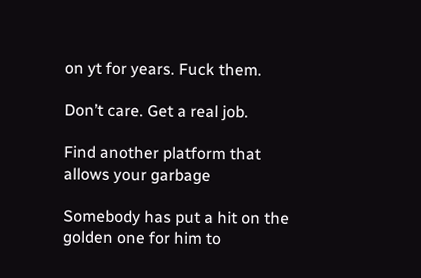on yt for years. Fuck them.

Don’t care. Get a real job.

Find another platform that allows your garbage

Somebody has put a hit on the golden one for him to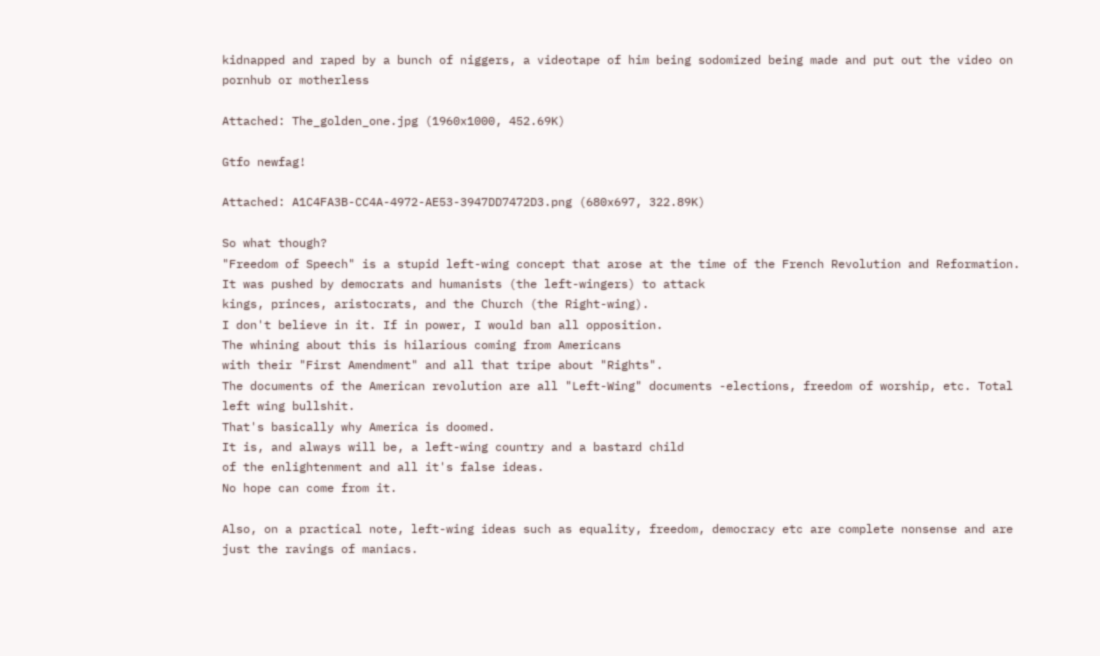kidnapped and raped by a bunch of niggers, a videotape of him being sodomized being made and put out the video on pornhub or motherless

Attached: The_golden_one.jpg (1960x1000, 452.69K)

Gtfo newfag!

Attached: A1C4FA3B-CC4A-4972-AE53-3947DD7472D3.png (680x697, 322.89K)

So what though?
"Freedom of Speech" is a stupid left-wing concept that arose at the time of the French Revolution and Reformation. It was pushed by democrats and humanists (the left-wingers) to attack
kings, princes, aristocrats, and the Church (the Right-wing).
I don't believe in it. If in power, I would ban all opposition.
The whining about this is hilarious coming from Americans
with their "First Amendment" and all that tripe about "Rights".
The documents of the American revolution are all "Left-Wing" documents -elections, freedom of worship, etc. Total left wing bullshit.
That's basically why America is doomed.
It is, and always will be, a left-wing country and a bastard child
of the enlightenment and all it's false ideas.
No hope can come from it.

Also, on a practical note, left-wing ideas such as equality, freedom, democracy etc are complete nonsense and are just the ravings of maniacs.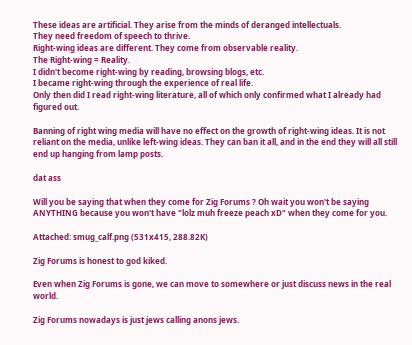These ideas are artificial. They arise from the minds of deranged intellectuals.
They need freedom of speech to thrive.
Right-wing ideas are different. They come from observable reality.
The Right-wing = Reality.
I didn't become right-wing by reading, browsing blogs, etc.
I became right-wing through the experience of real life.
Only then did I read right-wing literature, all of which only confirmed what I already had figured out.

Banning of right wing media will have no effect on the growth of right-wing ideas. It is not reliant on the media, unlike left-wing ideas. They can ban it all, and in the end they will all still end up hanging from lamp posts.

dat ass

Will you be saying that when they come for Zig Forums ? Oh wait you won't be saying ANYTHING because you won't have "lolz muh freeze peach xD" when they come for you.

Attached: smug_calf.png (531x415, 288.82K)

Zig Forums is honest to god kiked.

Even when Zig Forums is gone, we can move to somewhere or just discuss news in the real world.

Zig Forums nowadays is just jews calling anons jews.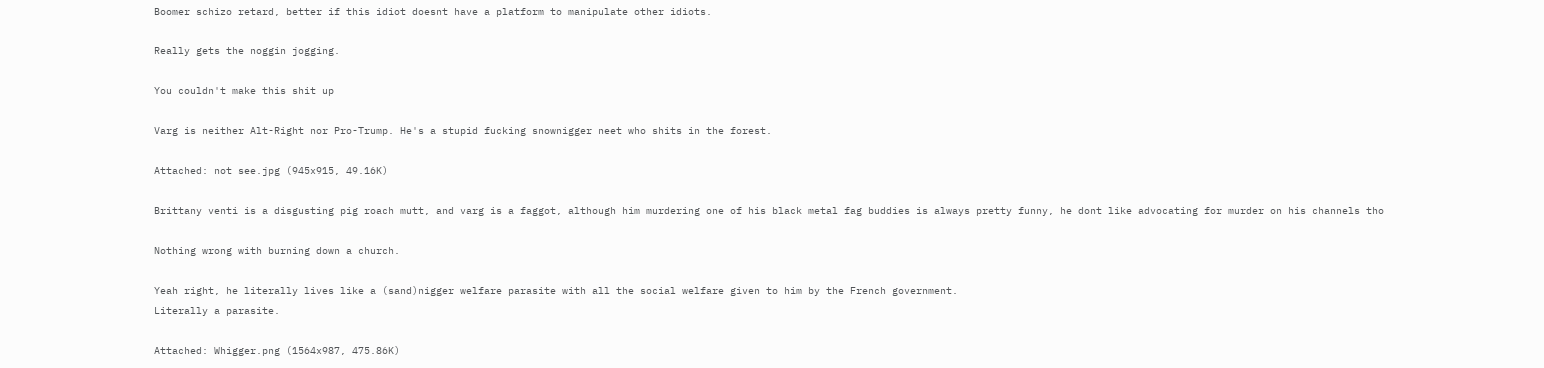Boomer schizo retard, better if this idiot doesnt have a platform to manipulate other idiots.

Really gets the noggin jogging.

You couldn't make this shit up

Varg is neither Alt-Right nor Pro-Trump. He's a stupid fucking snownigger neet who shits in the forest.

Attached: not see.jpg (945x915, 49.16K)

Brittany venti is a disgusting pig roach mutt, and varg is a faggot, although him murdering one of his black metal fag buddies is always pretty funny, he dont like advocating for murder on his channels tho

Nothing wrong with burning down a church.

Yeah right, he literally lives like a (sand)nigger welfare parasite with all the social welfare given to him by the French government.
Literally a parasite.

Attached: Whigger.png (1564x987, 475.86K)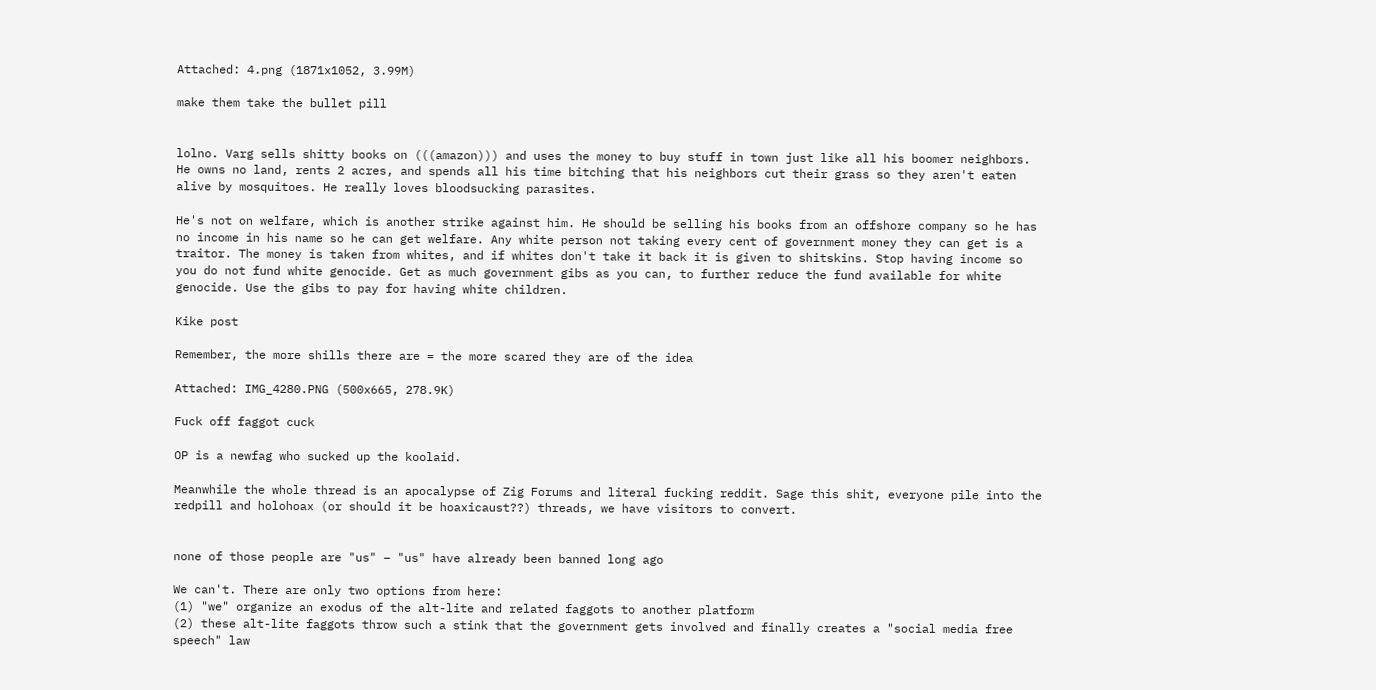Attached: 4.png (1871x1052, 3.99M)

make them take the bullet pill


lolno. Varg sells shitty books on (((amazon))) and uses the money to buy stuff in town just like all his boomer neighbors. He owns no land, rents 2 acres, and spends all his time bitching that his neighbors cut their grass so they aren't eaten alive by mosquitoes. He really loves bloodsucking parasites.

He's not on welfare, which is another strike against him. He should be selling his books from an offshore company so he has no income in his name so he can get welfare. Any white person not taking every cent of government money they can get is a traitor. The money is taken from whites, and if whites don't take it back it is given to shitskins. Stop having income so you do not fund white genocide. Get as much government gibs as you can, to further reduce the fund available for white genocide. Use the gibs to pay for having white children.

Kike post

Remember, the more shills there are = the more scared they are of the idea

Attached: IMG_4280.PNG (500x665, 278.9K)

Fuck off faggot cuck

OP is a newfag who sucked up the koolaid.

Meanwhile the whole thread is an apocalypse of Zig Forums and literal fucking reddit. Sage this shit, everyone pile into the redpill and holohoax (or should it be hoaxicaust??) threads, we have visitors to convert.


none of those people are "us" – "us" have already been banned long ago

We can't. There are only two options from here:
(1) "we" organize an exodus of the alt-lite and related faggots to another platform
(2) these alt-lite faggots throw such a stink that the government gets involved and finally creates a "social media free speech" law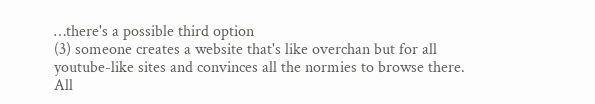…there's a possible third option
(3) someone creates a website that's like overchan but for all youtube-like sites and convinces all the normies to browse there. All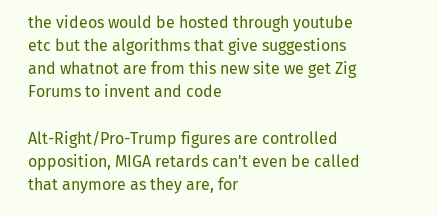the videos would be hosted through youtube etc but the algorithms that give suggestions and whatnot are from this new site we get Zig Forums to invent and code

Alt-Right/Pro-Trump figures are controlled opposition, MIGA retards can't even be called that anymore as they are, for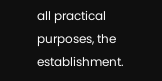all practical purposes, the establishment.